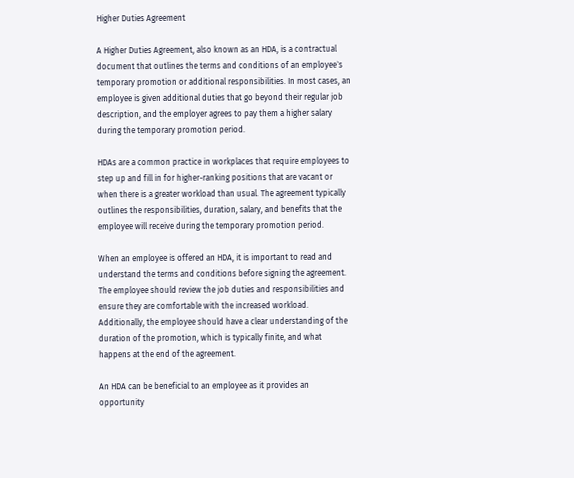Higher Duties Agreement

A Higher Duties Agreement, also known as an HDA, is a contractual document that outlines the terms and conditions of an employee`s temporary promotion or additional responsibilities. In most cases, an employee is given additional duties that go beyond their regular job description, and the employer agrees to pay them a higher salary during the temporary promotion period.

HDAs are a common practice in workplaces that require employees to step up and fill in for higher-ranking positions that are vacant or when there is a greater workload than usual. The agreement typically outlines the responsibilities, duration, salary, and benefits that the employee will receive during the temporary promotion period.

When an employee is offered an HDA, it is important to read and understand the terms and conditions before signing the agreement. The employee should review the job duties and responsibilities and ensure they are comfortable with the increased workload. Additionally, the employee should have a clear understanding of the duration of the promotion, which is typically finite, and what happens at the end of the agreement.

An HDA can be beneficial to an employee as it provides an opportunity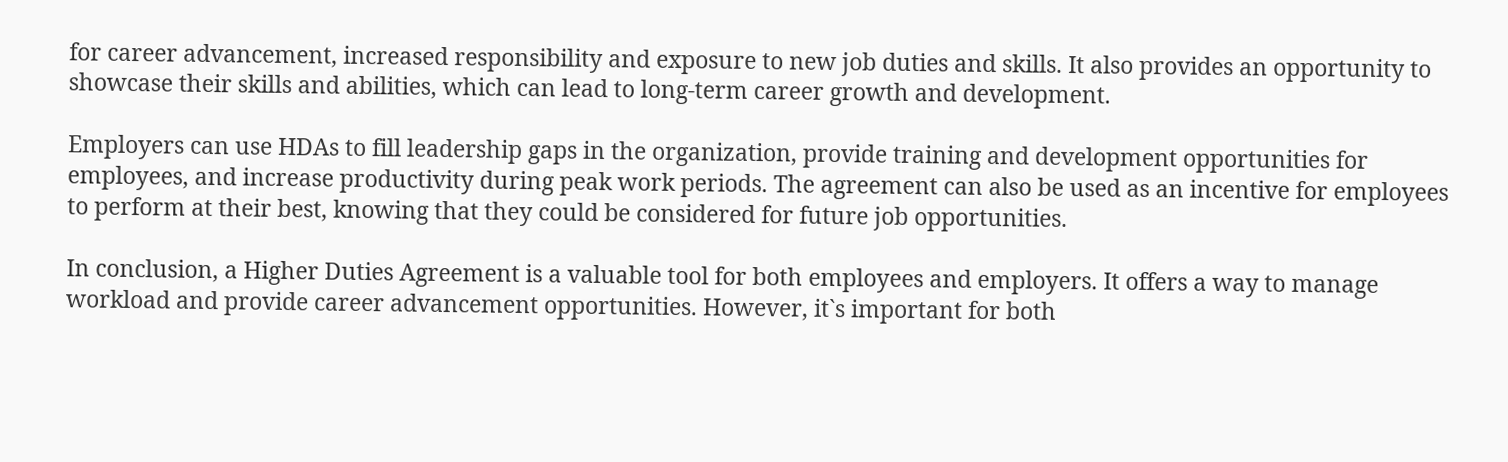for career advancement, increased responsibility and exposure to new job duties and skills. It also provides an opportunity to showcase their skills and abilities, which can lead to long-term career growth and development.

Employers can use HDAs to fill leadership gaps in the organization, provide training and development opportunities for employees, and increase productivity during peak work periods. The agreement can also be used as an incentive for employees to perform at their best, knowing that they could be considered for future job opportunities.

In conclusion, a Higher Duties Agreement is a valuable tool for both employees and employers. It offers a way to manage workload and provide career advancement opportunities. However, it`s important for both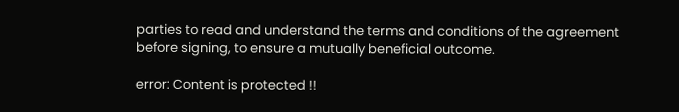parties to read and understand the terms and conditions of the agreement before signing, to ensure a mutually beneficial outcome.

error: Content is protected !!